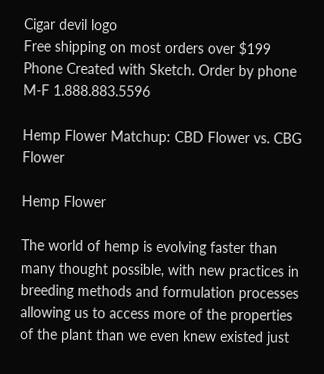Cigar devil logo
Free shipping on most orders over $199
Phone Created with Sketch. Order by phone M-F 1.888.883.5596

Hemp Flower Matchup: CBD Flower vs. CBG Flower

Hemp Flower

The world of hemp is evolving faster than many thought possible, with new practices in breeding methods and formulation processes allowing us to access more of the properties of the plant than we even knew existed just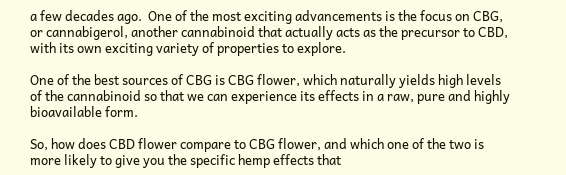a few decades ago.  One of the most exciting advancements is the focus on CBG, or cannabigerol, another cannabinoid that actually acts as the precursor to CBD, with its own exciting variety of properties to explore.

One of the best sources of CBG is CBG flower, which naturally yields high levels of the cannabinoid so that we can experience its effects in a raw, pure and highly bioavailable form.

So, how does CBD flower compare to CBG flower, and which one of the two is more likely to give you the specific hemp effects that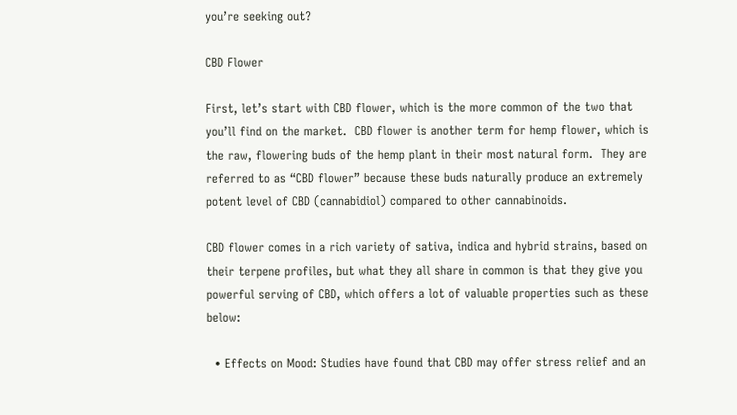you’re seeking out?

CBD Flower

First, let’s start with CBD flower, which is the more common of the two that you’ll find on the market.  CBD flower is another term for hemp flower, which is the raw, flowering buds of the hemp plant in their most natural form.  They are referred to as “CBD flower” because these buds naturally produce an extremely potent level of CBD (cannabidiol) compared to other cannabinoids.

CBD flower comes in a rich variety of sativa, indica and hybrid strains, based on their terpene profiles, but what they all share in common is that they give you powerful serving of CBD, which offers a lot of valuable properties such as these below:

  • Effects on Mood: Studies have found that CBD may offer stress relief and an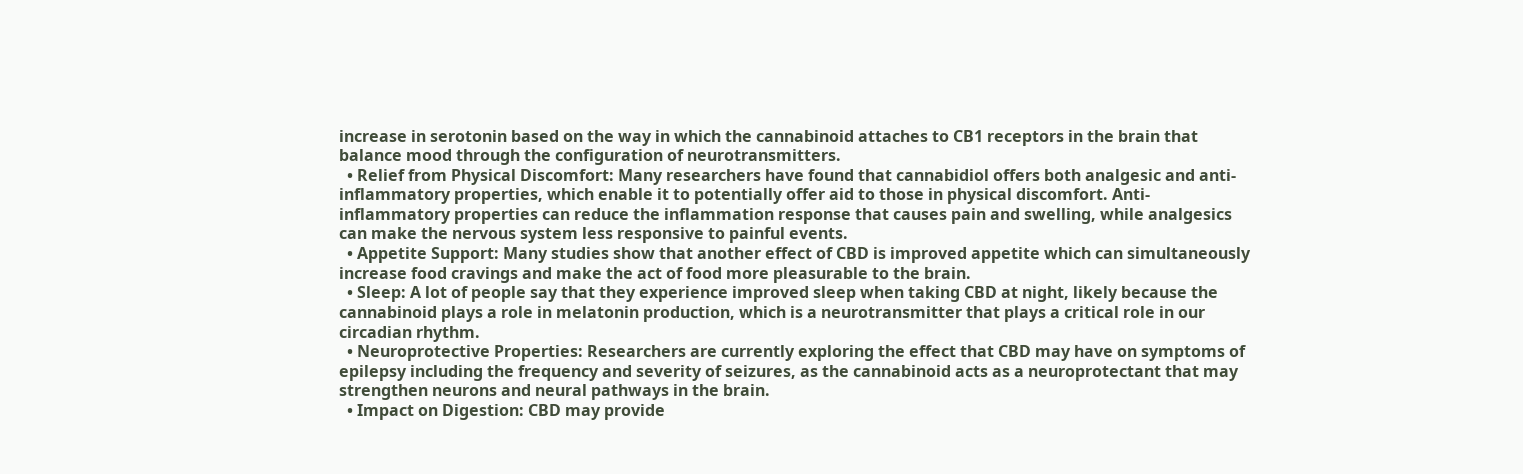increase in serotonin based on the way in which the cannabinoid attaches to CB1 receptors in the brain that balance mood through the configuration of neurotransmitters.
  • Relief from Physical Discomfort: Many researchers have found that cannabidiol offers both analgesic and anti-inflammatory properties, which enable it to potentially offer aid to those in physical discomfort. Anti-inflammatory properties can reduce the inflammation response that causes pain and swelling, while analgesics can make the nervous system less responsive to painful events.
  • Appetite Support: Many studies show that another effect of CBD is improved appetite which can simultaneously increase food cravings and make the act of food more pleasurable to the brain.
  • Sleep: A lot of people say that they experience improved sleep when taking CBD at night, likely because the cannabinoid plays a role in melatonin production, which is a neurotransmitter that plays a critical role in our circadian rhythm.
  • Neuroprotective Properties: Researchers are currently exploring the effect that CBD may have on symptoms of epilepsy including the frequency and severity of seizures, as the cannabinoid acts as a neuroprotectant that may strengthen neurons and neural pathways in the brain.
  • Impact on Digestion: CBD may provide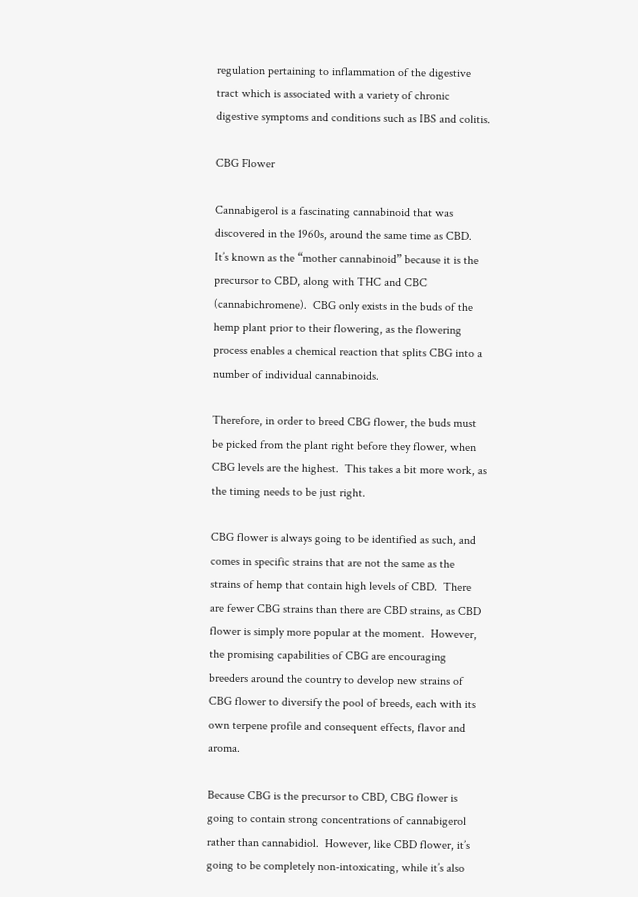regulation pertaining to inflammation of the digestive tract which is associated with a variety of chronic digestive symptoms and conditions such as IBS and colitis.

CBG Flower

Cannabigerol is a fascinating cannabinoid that was discovered in the 1960s, around the same time as CBD.  It’s known as the “mother cannabinoid” because it is the precursor to CBD, along with THC and CBC (cannabichromene).  CBG only exists in the buds of the hemp plant prior to their flowering, as the flowering process enables a chemical reaction that splits CBG into a number of individual cannabinoids.

Therefore, in order to breed CBG flower, the buds must be picked from the plant right before they flower, when CBG levels are the highest.  This takes a bit more work, as the timing needs to be just right.

CBG flower is always going to be identified as such, and comes in specific strains that are not the same as the strains of hemp that contain high levels of CBD.  There are fewer CBG strains than there are CBD strains, as CBD flower is simply more popular at the moment.  However, the promising capabilities of CBG are encouraging breeders around the country to develop new strains of CBG flower to diversify the pool of breeds, each with its own terpene profile and consequent effects, flavor and aroma.

Because CBG is the precursor to CBD, CBG flower is going to contain strong concentrations of cannabigerol rather than cannabidiol.  However, like CBD flower, it’s going to be completely non-intoxicating, while it’s also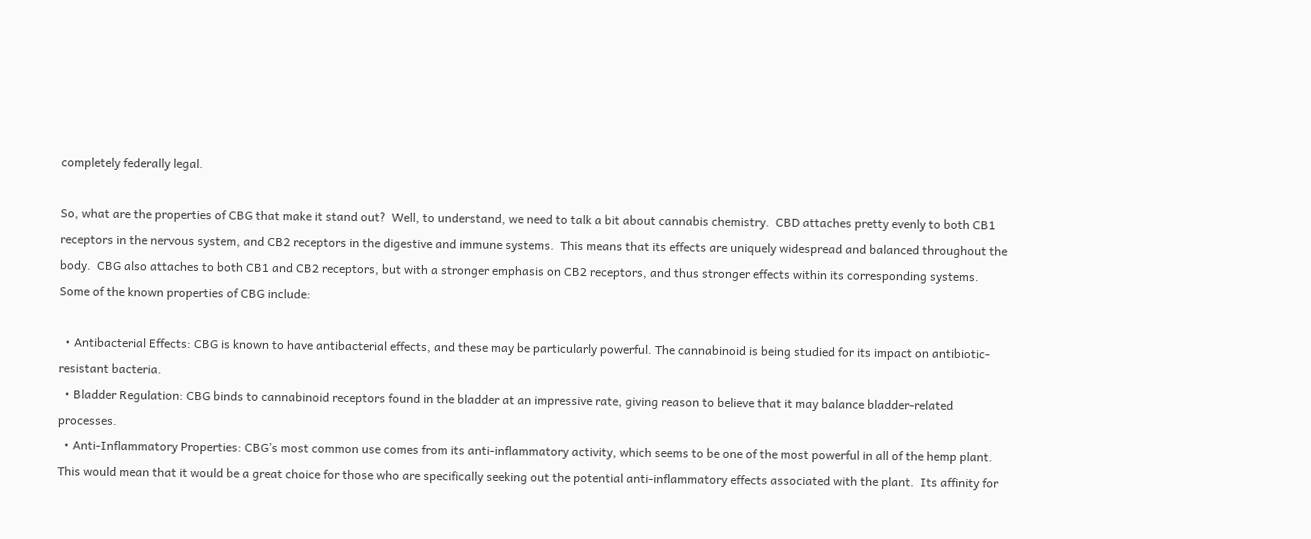completely federally legal.

So, what are the properties of CBG that make it stand out?  Well, to understand, we need to talk a bit about cannabis chemistry.  CBD attaches pretty evenly to both CB1 receptors in the nervous system, and CB2 receptors in the digestive and immune systems.  This means that its effects are uniquely widespread and balanced throughout the body.  CBG also attaches to both CB1 and CB2 receptors, but with a stronger emphasis on CB2 receptors, and thus stronger effects within its corresponding systems.  Some of the known properties of CBG include:

  • Antibacterial Effects: CBG is known to have antibacterial effects, and these may be particularly powerful. The cannabinoid is being studied for its impact on antibiotic-resistant bacteria.
  • Bladder Regulation: CBG binds to cannabinoid receptors found in the bladder at an impressive rate, giving reason to believe that it may balance bladder-related processes.
  • Anti-Inflammatory Properties: CBG’s most common use comes from its anti-inflammatory activity, which seems to be one of the most powerful in all of the hemp plant. This would mean that it would be a great choice for those who are specifically seeking out the potential anti-inflammatory effects associated with the plant.  Its affinity for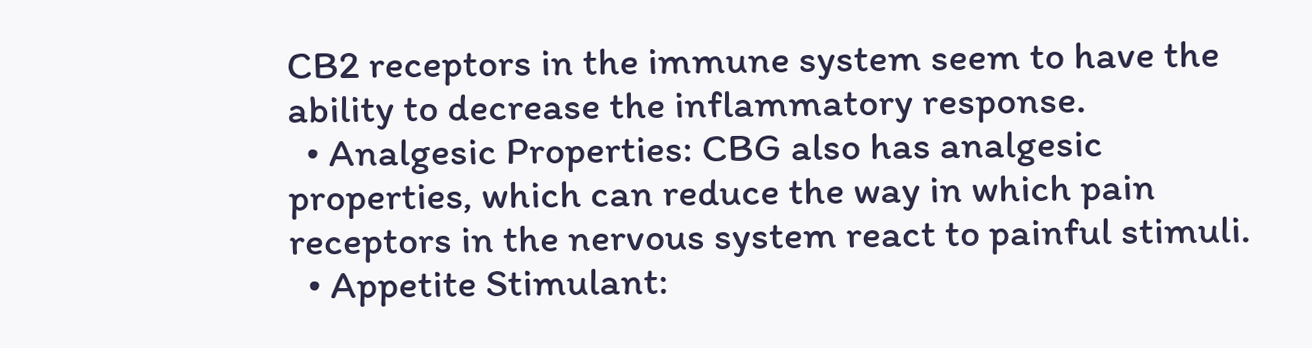CB2 receptors in the immune system seem to have the ability to decrease the inflammatory response.
  • Analgesic Properties: CBG also has analgesic properties, which can reduce the way in which pain receptors in the nervous system react to painful stimuli.
  • Appetite Stimulant: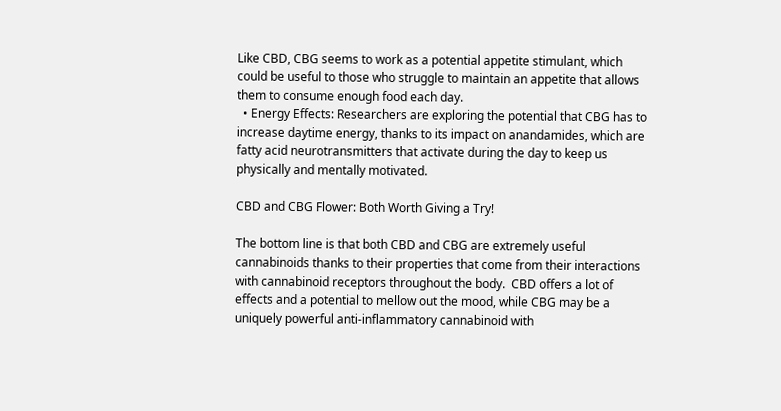Like CBD, CBG seems to work as a potential appetite stimulant, which could be useful to those who struggle to maintain an appetite that allows them to consume enough food each day.
  • Energy Effects: Researchers are exploring the potential that CBG has to increase daytime energy, thanks to its impact on anandamides, which are fatty acid neurotransmitters that activate during the day to keep us physically and mentally motivated.

CBD and CBG Flower: Both Worth Giving a Try!

The bottom line is that both CBD and CBG are extremely useful cannabinoids thanks to their properties that come from their interactions with cannabinoid receptors throughout the body.  CBD offers a lot of effects and a potential to mellow out the mood, while CBG may be a uniquely powerful anti-inflammatory cannabinoid with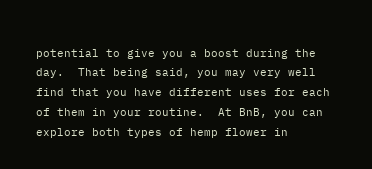potential to give you a boost during the day.  That being said, you may very well find that you have different uses for each of them in your routine.  At BnB, you can explore both types of hemp flower in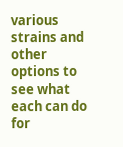various strains and other options to see what each can do for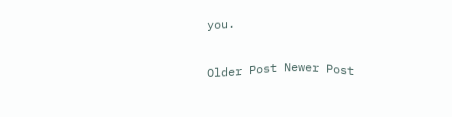you.

Older Post Newer Post